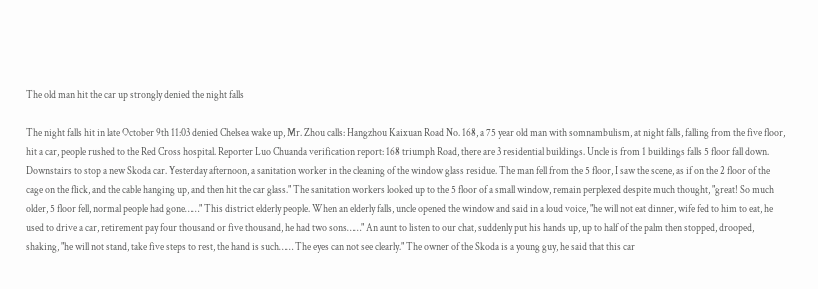The old man hit the car up strongly denied the night falls

The night falls hit in late October 9th 11:03 denied Chelsea wake up, Mr. Zhou calls: Hangzhou Kaixuan Road No. 168, a 75 year old man with somnambulism, at night falls, falling from the five floor, hit a car, people rushed to the Red Cross hospital. Reporter Luo Chuanda verification report: 168 triumph Road, there are 3 residential buildings. Uncle is from 1 buildings falls 5 floor fall down. Downstairs to stop a new Skoda car. Yesterday afternoon, a sanitation worker in the cleaning of the window glass residue. The man fell from the 5 floor, I saw the scene, as if on the 2 floor of the cage on the flick, and the cable hanging up, and then hit the car glass." The sanitation workers looked up to the 5 floor of a small window, remain perplexed despite much thought, "great! So much older, 5 floor fell, normal people had gone……" This district elderly people. When an elderly falls, uncle opened the window and said in a loud voice, "he will not eat dinner, wife fed to him to eat, he used to drive a car, retirement pay four thousand or five thousand, he had two sons……" An aunt to listen to our chat, suddenly put his hands up, up to half of the palm then stopped, drooped, shaking, "he will not stand, take five steps to rest, the hand is such…… The eyes can not see clearly." The owner of the Skoda is a young guy, he said that this car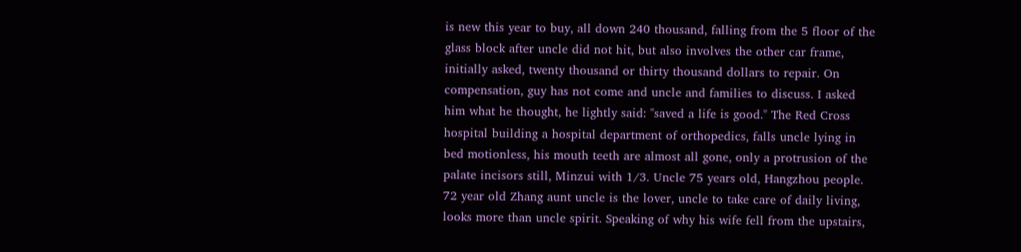is new this year to buy, all down 240 thousand, falling from the 5 floor of the glass block after uncle did not hit, but also involves the other car frame, initially asked, twenty thousand or thirty thousand dollars to repair. On compensation, guy has not come and uncle and families to discuss. I asked him what he thought, he lightly said: "saved a life is good." The Red Cross hospital building a hospital department of orthopedics, falls uncle lying in bed motionless, his mouth teeth are almost all gone, only a protrusion of the palate incisors still, Minzui with 1/3. Uncle 75 years old, Hangzhou people. 72 year old Zhang aunt uncle is the lover, uncle to take care of daily living, looks more than uncle spirit. Speaking of why his wife fell from the upstairs,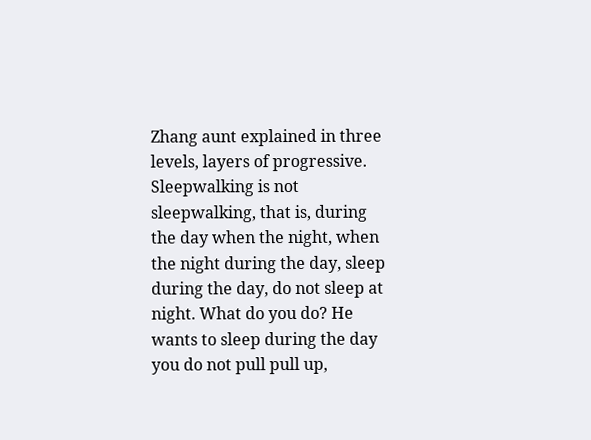Zhang aunt explained in three levels, layers of progressive. Sleepwalking is not sleepwalking, that is, during the day when the night, when the night during the day, sleep during the day, do not sleep at night. What do you do? He wants to sleep during the day you do not pull pull up,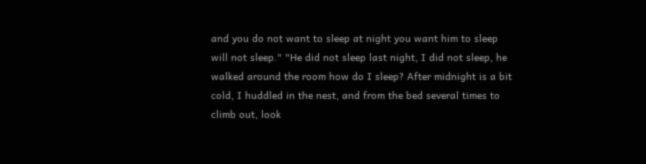and you do not want to sleep at night you want him to sleep will not sleep." "He did not sleep last night, I did not sleep, he walked around the room how do I sleep? After midnight is a bit cold, I huddled in the nest, and from the bed several times to climb out, look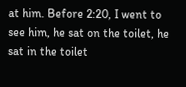at him. Before 2:20, I went to see him, he sat on the toilet, he sat in the toilet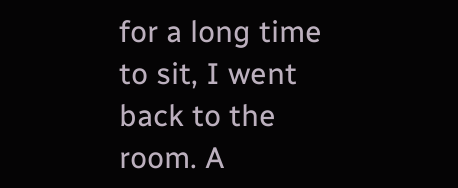for a long time to sit, I went back to the room. A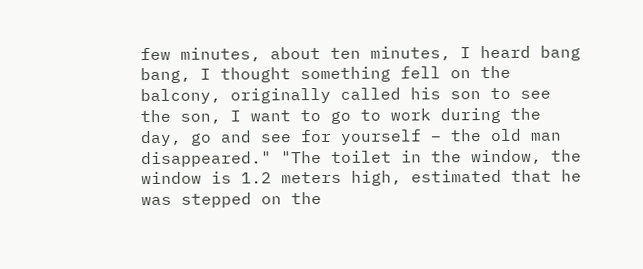few minutes, about ten minutes, I heard bang bang, I thought something fell on the balcony, originally called his son to see the son, I want to go to work during the day, go and see for yourself – the old man disappeared." "The toilet in the window, the window is 1.2 meters high, estimated that he was stepped on the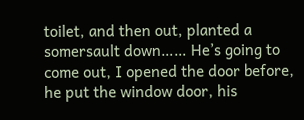toilet, and then out, planted a somersault down…… He’s going to come out, I opened the door before, he put the window door, his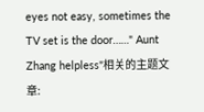eyes not easy, sometimes the TV set is the door……" Aunt Zhang helpless"相关的主题文章: